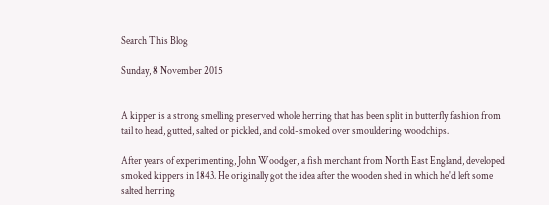Search This Blog

Sunday, 8 November 2015


A kipper is a strong smelling preserved whole herring that has been split in butterfly fashion from tail to head, gutted, salted or pickled, and cold-smoked over smouldering woodchips.

After years of experimenting, John Woodger, a fish merchant from North East England, developed smoked kippers in 1843. He originally got the idea after the wooden shed in which he'd left some salted herring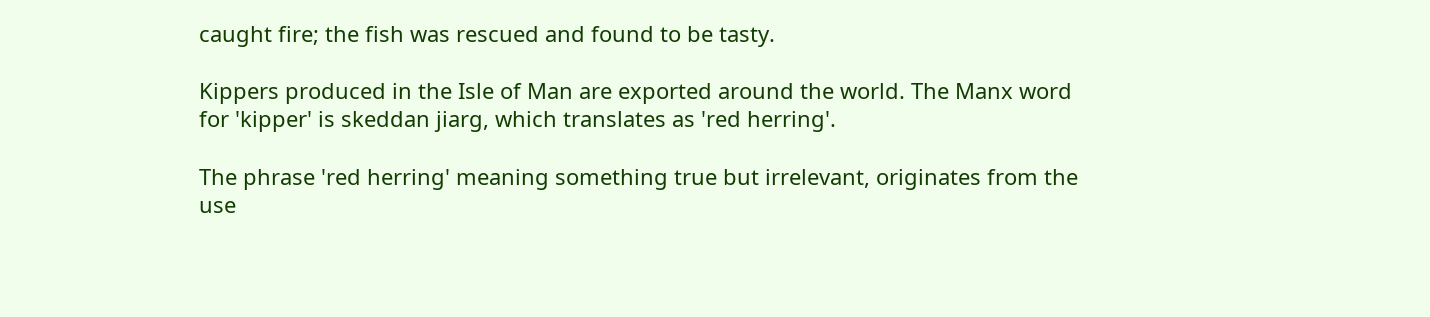caught fire; the fish was rescued and found to be tasty.

Kippers produced in the Isle of Man are exported around the world. The Manx word for 'kipper' is skeddan jiarg, which translates as 'red herring'.

The phrase 'red herring' meaning something true but irrelevant, originates from the use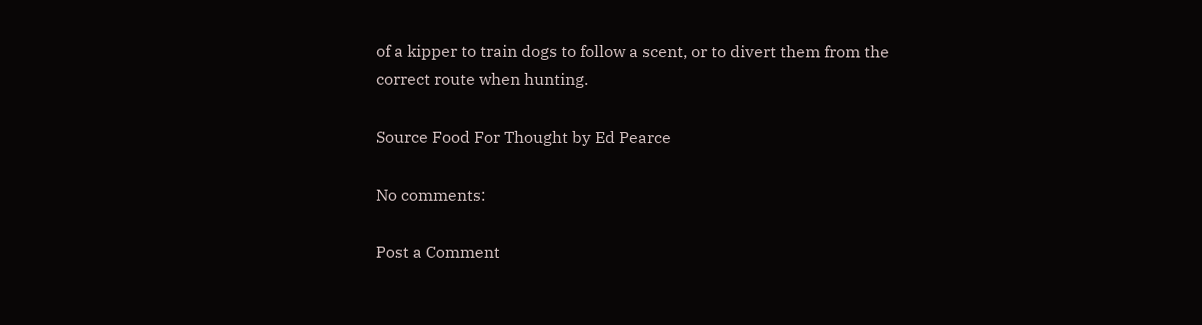of a kipper to train dogs to follow a scent, or to divert them from the correct route when hunting.

Source Food For Thought by Ed Pearce

No comments:

Post a Comment